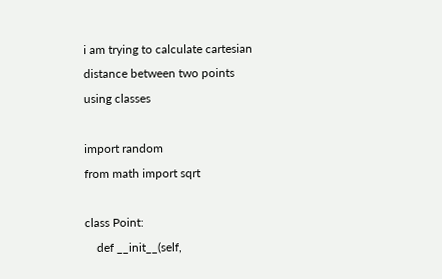i am trying to calculate cartesian distance between two points using classes

import random
from math import sqrt

class Point:
    def __init__(self,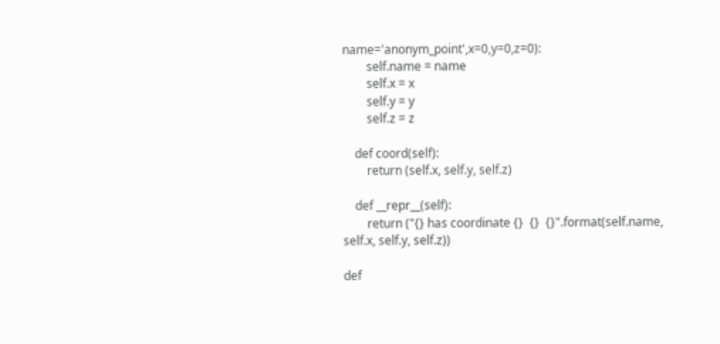name='anonym_point',x=0,y=0,z=0):
        self.name = name
        self.x = x
        self.y = y
        self.z = z

    def coord(self):
        return (self.x, self.y, self.z)

    def __repr__(self):
        return ("{} has coordinate {}  {}  {}".format(self.name, self.x, self.y, self.z))

def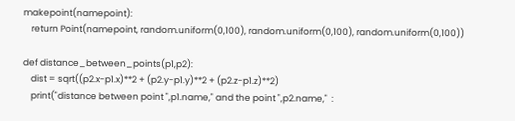makepoint(namepoint):
    return Point(namepoint, random.uniform(0,100), random.uniform(0,100), random.uniform(0,100))

def distance_between_points(p1,p2):
    dist = sqrt((p2.x-p1.x)**2 + (p2.y-p1.y)**2 + (p2.z-p1.z)**2)
    print("distance between point ",p1.name," and the point ",p2.name,"  :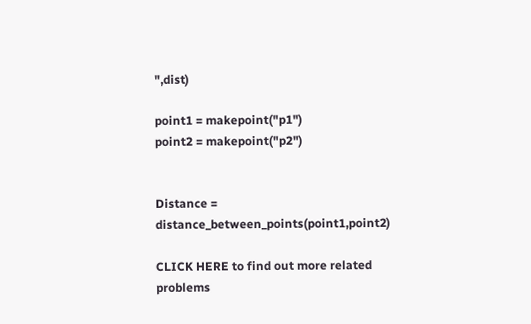",dist)

point1 = makepoint("p1")
point2 = makepoint("p2")


Distance = distance_between_points(point1,point2)

CLICK HERE to find out more related problems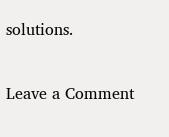solutions.

Leave a Comment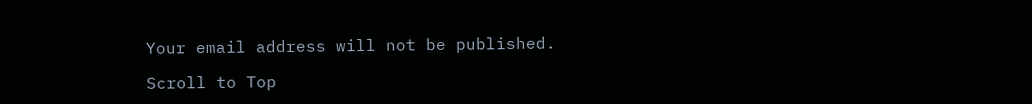Your email address will not be published.

Scroll to Top